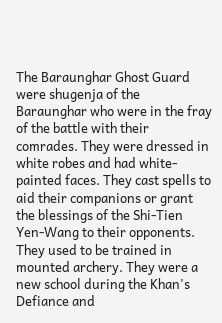The Baraunghar Ghost Guard were shugenja of the Baraunghar who were in the fray of the battle with their comrades. They were dressed in white robes and had white-painted faces. They cast spells to aid their companions or grant the blessings of the Shi-Tien Yen-Wang to their opponents. They used to be trained in mounted archery. They were a new school during the Khan's Defiance and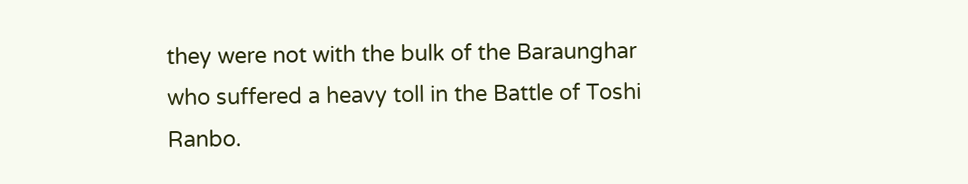they were not with the bulk of the Baraunghar who suffered a heavy toll in the Battle of Toshi Ranbo.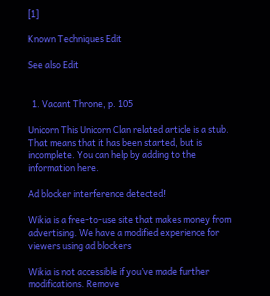[1]

Known Techniques Edit

See also Edit


  1. Vacant Throne, p. 105

Unicorn This Unicorn Clan related article is a stub. That means that it has been started, but is incomplete. You can help by adding to the information here.

Ad blocker interference detected!

Wikia is a free-to-use site that makes money from advertising. We have a modified experience for viewers using ad blockers

Wikia is not accessible if you’ve made further modifications. Remove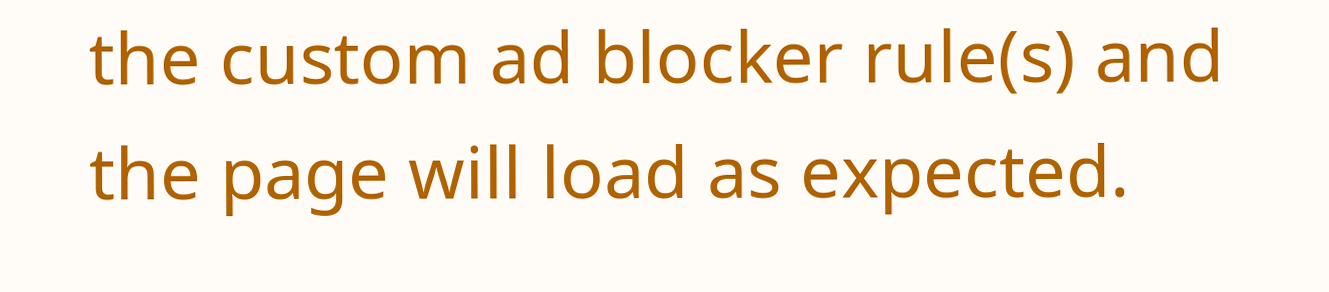the custom ad blocker rule(s) and the page will load as expected.